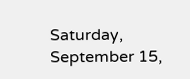Saturday, September 15,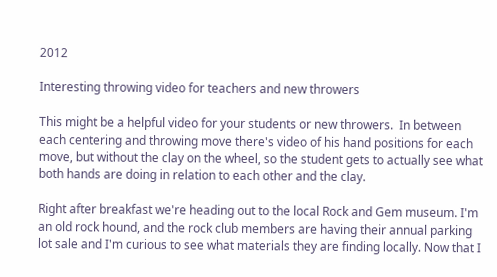2012

Interesting throwing video for teachers and new throwers

This might be a helpful video for your students or new throwers.  In between each centering and throwing move there's video of his hand positions for each move, but without the clay on the wheel, so the student gets to actually see what both hands are doing in relation to each other and the clay.

Right after breakfast we're heading out to the local Rock and Gem museum. I'm an old rock hound, and the rock club members are having their annual parking lot sale and I'm curious to see what materials they are finding locally. Now that I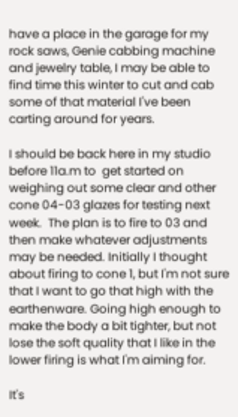have a place in the garage for my rock saws, Genie cabbing machine and jewelry table, I may be able to find time this winter to cut and cab some of that material I've been carting around for years.

I should be back here in my studio before 11a.m to  get started on weighing out some clear and other cone 04-03 glazes for testing next week.  The plan is to fire to 03 and then make whatever adjustments may be needed. Initially I thought about firing to cone 1, but I'm not sure that I want to go that high with the earthenware. Going high enough to make the body a bit tighter, but not lose the soft quality that I like in the lower firing is what I'm aiming for.

It's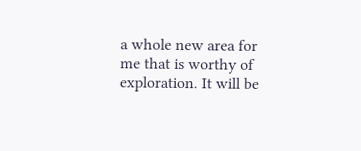a whole new area for me that is worthy of exploration. It will be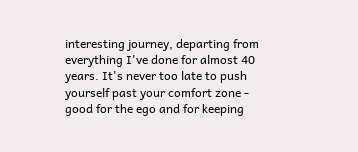interesting journey, departing from everything I've done for almost 40 years. It's never too late to push yourself past your comfort zone - good for the ego and for keeping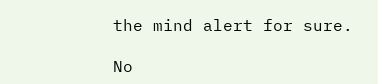the mind alert for sure.

No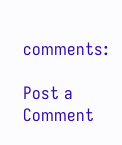comments:

Post a Comment